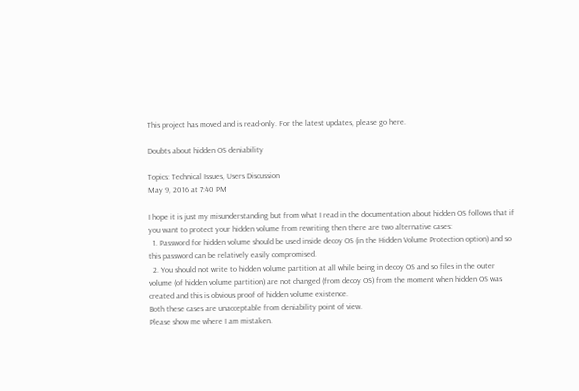This project has moved and is read-only. For the latest updates, please go here.

Doubts about hidden OS deniability

Topics: Technical Issues, Users Discussion
May 9, 2016 at 7:40 PM

I hope it is just my misunderstanding but from what I read in the documentation about hidden OS follows that if you want to protect your hidden volume from rewriting then there are two alternative cases:
  1. Password for hidden volume should be used inside decoy OS (in the Hidden Volume Protection option) and so this password can be relatively easily compromised.
  2. You should not write to hidden volume partition at all while being in decoy OS and so files in the outer volume (of hidden volume partition) are not changed (from decoy OS) from the moment when hidden OS was created and this is obvious proof of hidden volume existence.
Both these cases are unacceptable from deniability point of view.
Please show me where I am mistaken.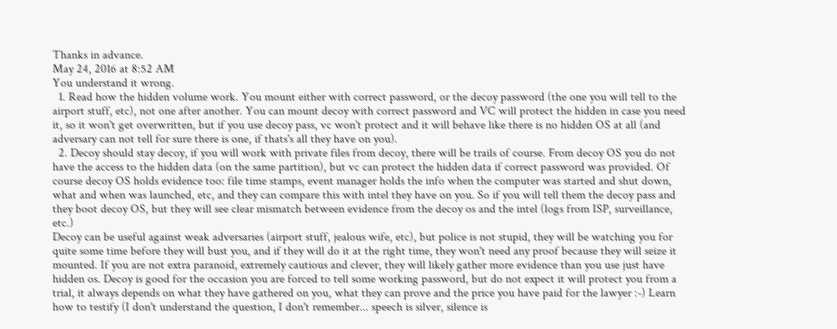Thanks in advance.
May 24, 2016 at 8:52 AM
You understand it wrong.
  1. Read how the hidden volume work. You mount either with correct password, or the decoy password (the one you will tell to the airport stuff, etc), not one after another. You can mount decoy with correct password and VC will protect the hidden in case you need it, so it won't get overwritten, but if you use decoy pass, vc won't protect and it will behave like there is no hidden OS at all (and adversary can not tell for sure there is one, if thats's all they have on you).
  2. Decoy should stay decoy, if you will work with private files from decoy, there will be trails of course. From decoy OS you do not have the access to the hidden data (on the same partition), but vc can protect the hidden data if correct password was provided. Of course decoy OS holds evidence too: file time stamps, event manager holds the info when the computer was started and shut down, what and when was launched, etc, and they can compare this with intel they have on you. So if you will tell them the decoy pass and they boot decoy OS, but they will see clear mismatch between evidence from the decoy os and the intel (logs from ISP, surveillance, etc.)
Decoy can be useful against weak adversaries (airport stuff, jealous wife, etc), but police is not stupid, they will be watching you for quite some time before they will bust you, and if they will do it at the right time, they won't need any proof because they will seize it mounted. If you are not extra paranoid, extremely cautious and clever, they will likely gather more evidence than you use just have hidden os. Decoy is good for the occasion you are forced to tell some working password, but do not expect it will protect you from a trial, it always depends on what they have gathered on you, what they can prove and the price you have paid for the lawyer :-) Learn how to testify (I don't understand the question, I don't remember... speech is silver, silence is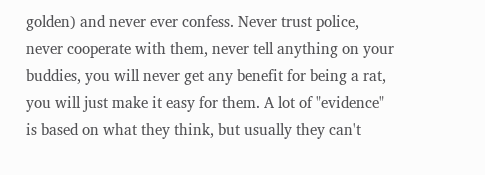golden) and never ever confess. Never trust police, never cooperate with them, never tell anything on your buddies, you will never get any benefit for being a rat, you will just make it easy for them. A lot of "evidence" is based on what they think, but usually they can't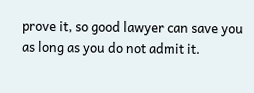prove it, so good lawyer can save you as long as you do not admit it.